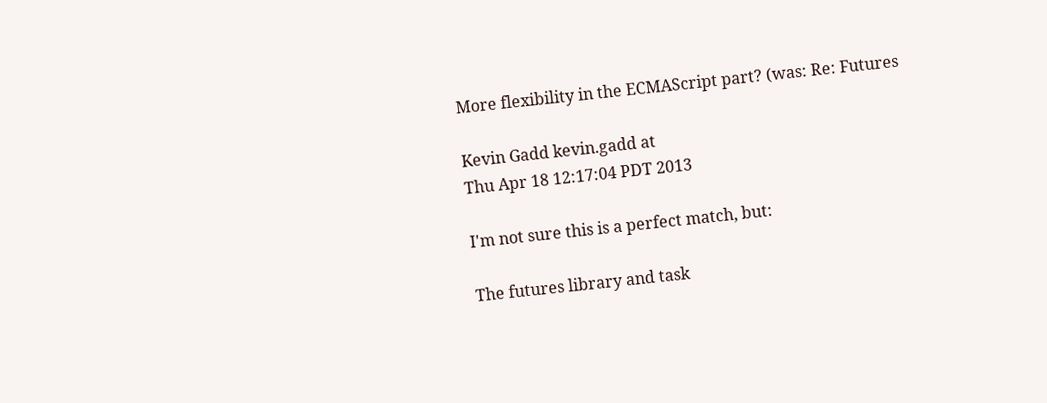More flexibility in the ECMAScript part? (was: Re: Futures

Kevin Gadd kevin.gadd at
Thu Apr 18 12:17:04 PDT 2013

I'm not sure this is a perfect match, but:

The futures library and task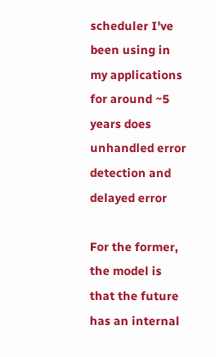scheduler I've been using in my applications
for around ~5 years does unhandled error detection and delayed error

For the former, the model is that the future has an internal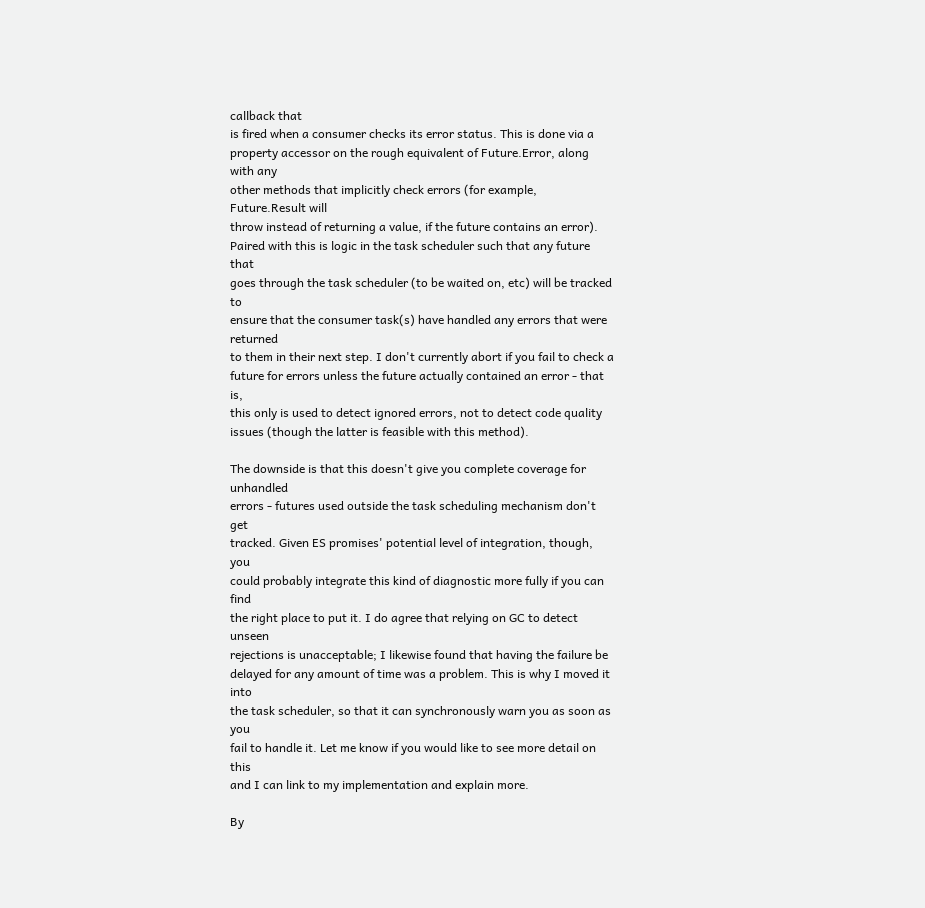callback that
is fired when a consumer checks its error status. This is done via a
property accessor on the rough equivalent of Future.Error, along with any
other methods that implicitly check errors (for example, Future.Result will
throw instead of returning a value, if the future contains an error).
Paired with this is logic in the task scheduler such that any future that
goes through the task scheduler (to be waited on, etc) will be tracked to
ensure that the consumer task(s) have handled any errors that were returned
to them in their next step. I don't currently abort if you fail to check a
future for errors unless the future actually contained an error - that is,
this only is used to detect ignored errors, not to detect code quality
issues (though the latter is feasible with this method).

The downside is that this doesn't give you complete coverage for unhandled
errors - futures used outside the task scheduling mechanism don't get
tracked. Given ES promises' potential level of integration, though, you
could probably integrate this kind of diagnostic more fully if you can find
the right place to put it. I do agree that relying on GC to detect unseen
rejections is unacceptable; I likewise found that having the failure be
delayed for any amount of time was a problem. This is why I moved it into
the task scheduler, so that it can synchronously warn you as soon as you
fail to handle it. Let me know if you would like to see more detail on this
and I can link to my implementation and explain more.

By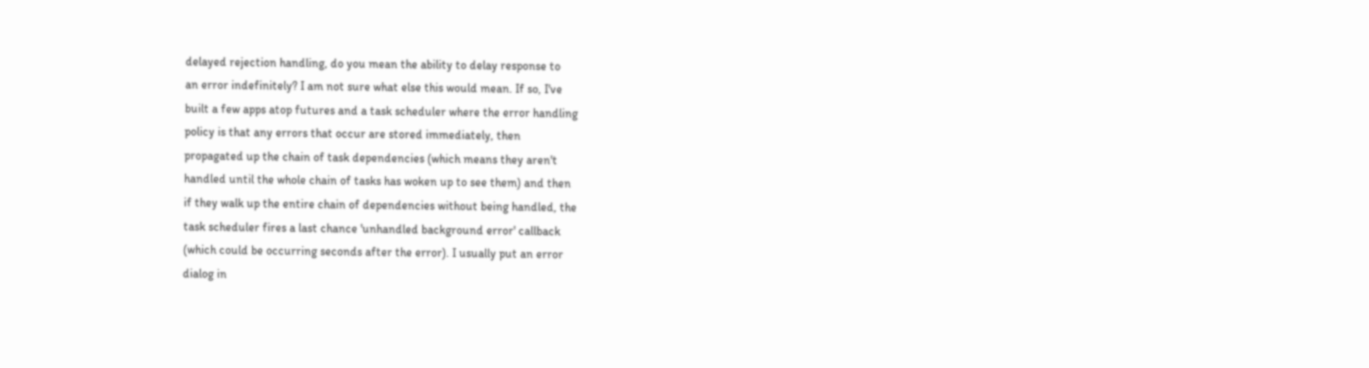delayed rejection handling, do you mean the ability to delay response to
an error indefinitely? I am not sure what else this would mean. If so, I've
built a few apps atop futures and a task scheduler where the error handling
policy is that any errors that occur are stored immediately, then
propagated up the chain of task dependencies (which means they aren't
handled until the whole chain of tasks has woken up to see them) and then
if they walk up the entire chain of dependencies without being handled, the
task scheduler fires a last chance 'unhandled background error' callback
(which could be occurring seconds after the error). I usually put an error
dialog in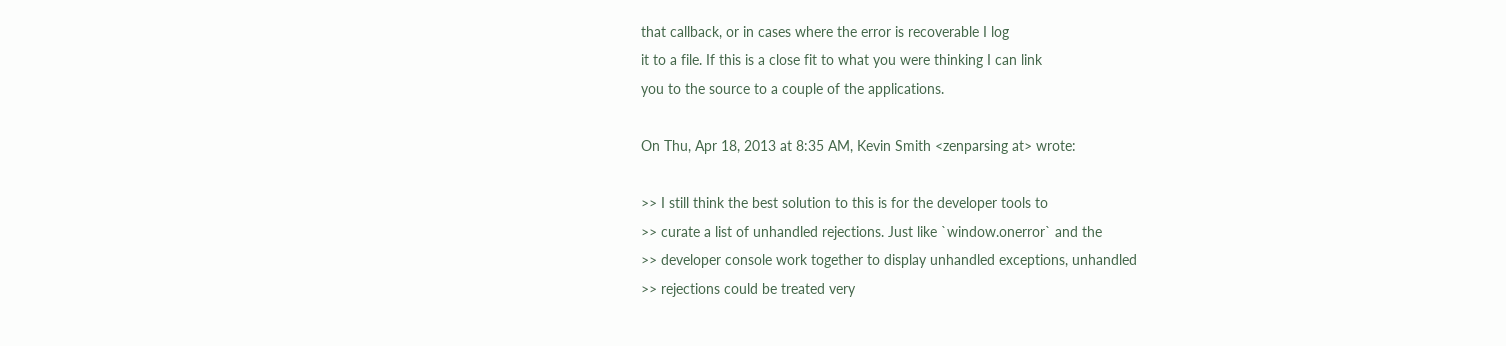that callback, or in cases where the error is recoverable I log
it to a file. If this is a close fit to what you were thinking I can link
you to the source to a couple of the applications.

On Thu, Apr 18, 2013 at 8:35 AM, Kevin Smith <zenparsing at> wrote:

>> I still think the best solution to this is for the developer tools to
>> curate a list of unhandled rejections. Just like `window.onerror` and the
>> developer console work together to display unhandled exceptions, unhandled
>> rejections could be treated very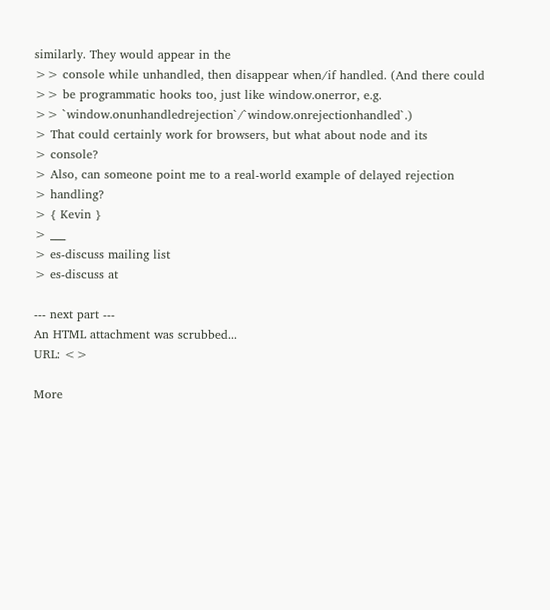similarly. They would appear in the
>> console while unhandled, then disappear when/if handled. (And there could
>> be programmatic hooks too, just like window.onerror, e.g.
>> `window.onunhandledrejection`/`window.onrejectionhandled`.)
> That could certainly work for browsers, but what about node and its
> console?
> Also, can someone point me to a real-world example of delayed rejection
> handling?
> { Kevin }
> ___
> es-discuss mailing list
> es-discuss at

--- next part ---
An HTML attachment was scrubbed...
URL: <>

More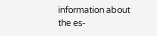information about the es-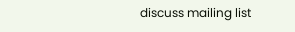discuss mailing list